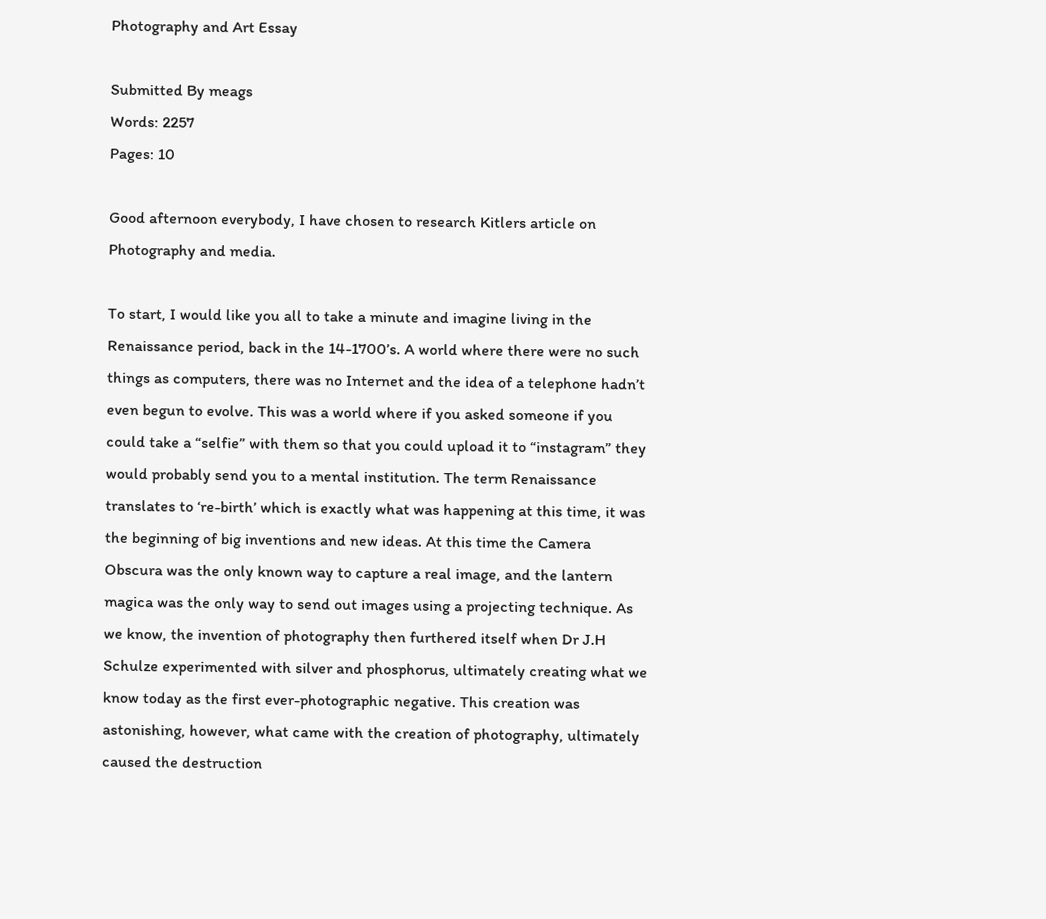Photography and Art Essay

Submitted By meags
Words: 2257
Pages: 10

Good afternoon everybody, I have chosen to research Kitlers article on Photography and media.

To start, I would like you all to take a minute and imagine living in the Renaissance period, back in the 14-1700’s. A world where there were no such things as computers, there was no Internet and the idea of a telephone hadn’t even begun to evolve. This was a world where if you asked someone if you could take a “selfie” with them so that you could upload it to “instagram” they would probably send you to a mental institution. The term Renaissance translates to ‘re-birth’ which is exactly what was happening at this time, it was the beginning of big inventions and new ideas. At this time the Camera Obscura was the only known way to capture a real image, and the lantern magica was the only way to send out images using a projecting technique. As we know, the invention of photography then furthered itself when Dr J.H Schulze experimented with silver and phosphorus, ultimately creating what we know today as the first ever-photographic negative. This creation was astonishing, however, what came with the creation of photography, ultimately caused the destruction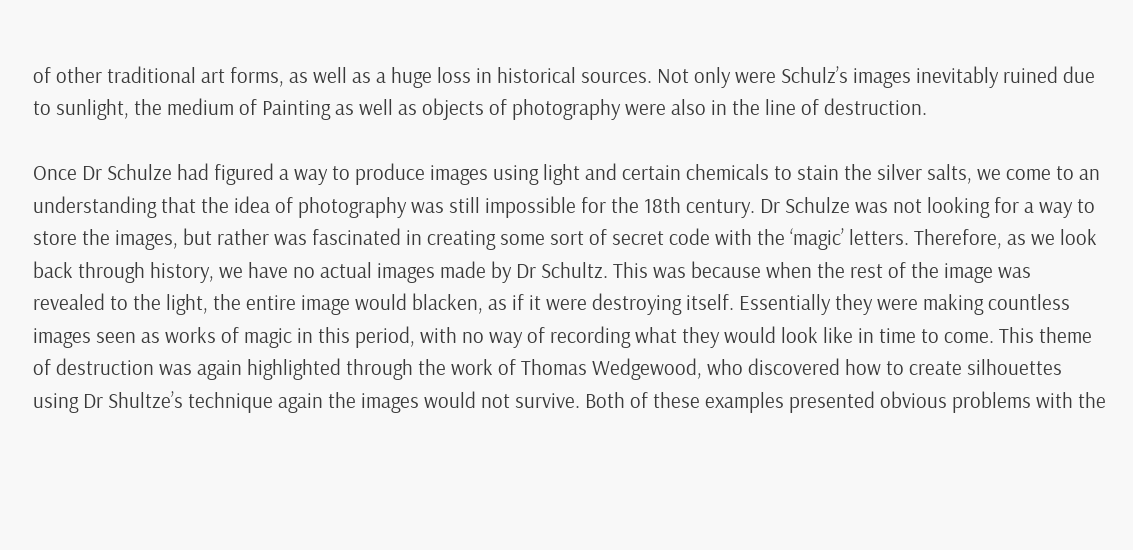of other traditional art forms, as well as a huge loss in historical sources. Not only were Schulz’s images inevitably ruined due to sunlight, the medium of Painting as well as objects of photography were also in the line of destruction.

Once Dr Schulze had figured a way to produce images using light and certain chemicals to stain the silver salts, we come to an understanding that the idea of photography was still impossible for the 18th century. Dr Schulze was not looking for a way to store the images, but rather was fascinated in creating some sort of secret code with the ‘magic’ letters. Therefore, as we look back through history, we have no actual images made by Dr Schultz. This was because when the rest of the image was revealed to the light, the entire image would blacken, as if it were destroying itself. Essentially they were making countless images seen as works of magic in this period, with no way of recording what they would look like in time to come. This theme of destruction was again highlighted through the work of Thomas Wedgewood, who discovered how to create silhouettes using Dr Shultze’s technique again the images would not survive. Both of these examples presented obvious problems with the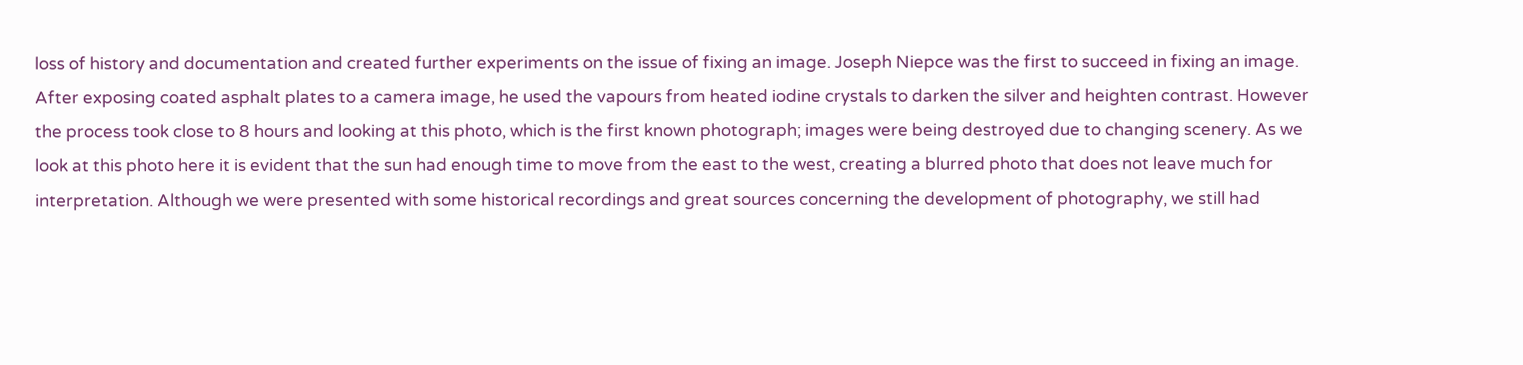loss of history and documentation and created further experiments on the issue of fixing an image. Joseph Niepce was the first to succeed in fixing an image. After exposing coated asphalt plates to a camera image, he used the vapours from heated iodine crystals to darken the silver and heighten contrast. However the process took close to 8 hours and looking at this photo, which is the first known photograph; images were being destroyed due to changing scenery. As we look at this photo here it is evident that the sun had enough time to move from the east to the west, creating a blurred photo that does not leave much for interpretation. Although we were presented with some historical recordings and great sources concerning the development of photography, we still had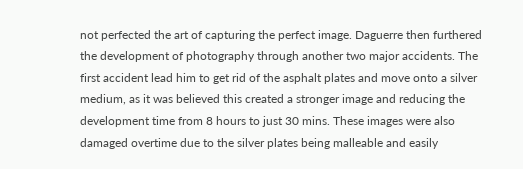not perfected the art of capturing the perfect image. Daguerre then furthered the development of photography through another two major accidents. The first accident lead him to get rid of the asphalt plates and move onto a silver medium, as it was believed this created a stronger image and reducing the development time from 8 hours to just 30 mins. These images were also damaged overtime due to the silver plates being malleable and easily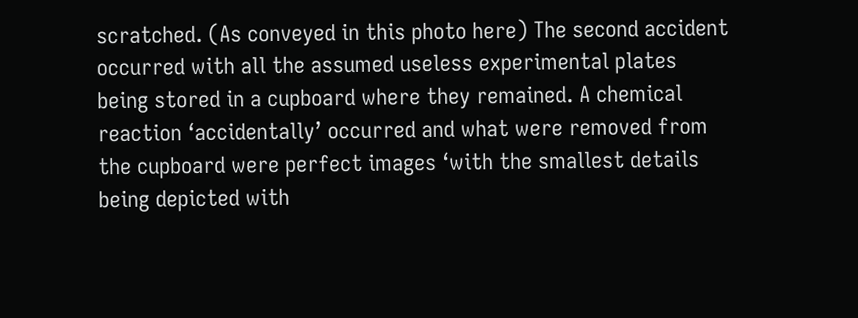scratched. (As conveyed in this photo here) The second accident occurred with all the assumed useless experimental plates being stored in a cupboard where they remained. A chemical reaction ‘accidentally’ occurred and what were removed from the cupboard were perfect images ‘with the smallest details being depicted with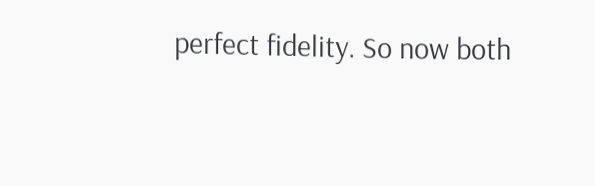perfect fidelity. So now both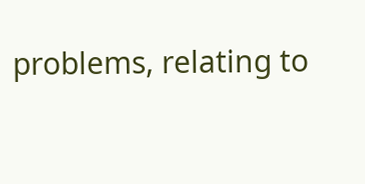problems, relating to